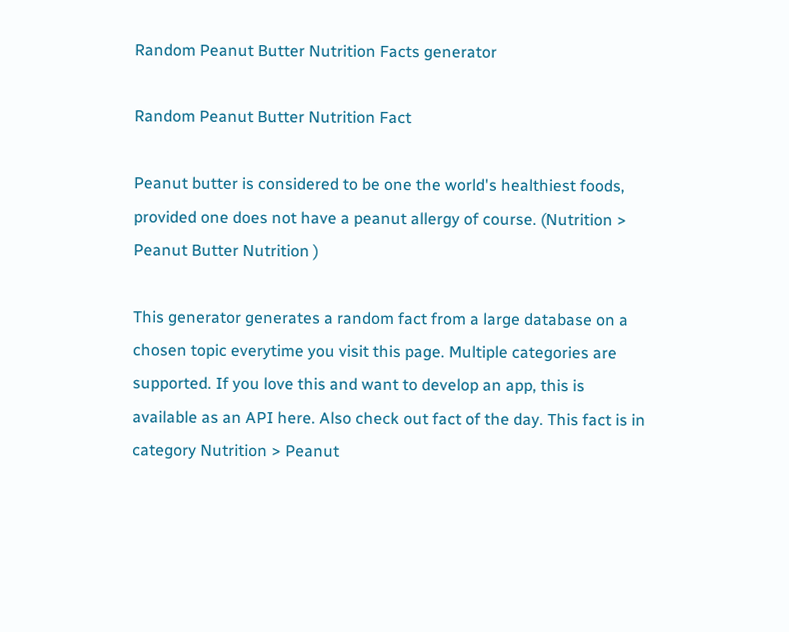Random Peanut Butter Nutrition Facts generator

Random Peanut Butter Nutrition Fact

Peanut butter is considered to be one the world's healthiest foods, provided one does not have a peanut allergy of course. (Nutrition > Peanut Butter Nutrition )

This generator generates a random fact from a large database on a chosen topic everytime you visit this page. Multiple categories are supported. If you love this and want to develop an app, this is available as an API here. Also check out fact of the day. This fact is in category Nutrition > Peanut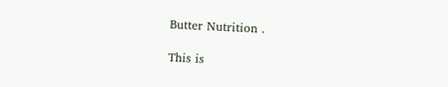Butter Nutrition .

This is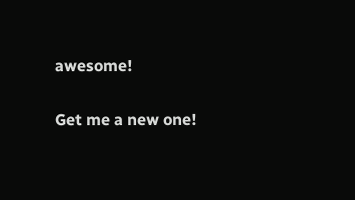awesome!

Get me a new one!